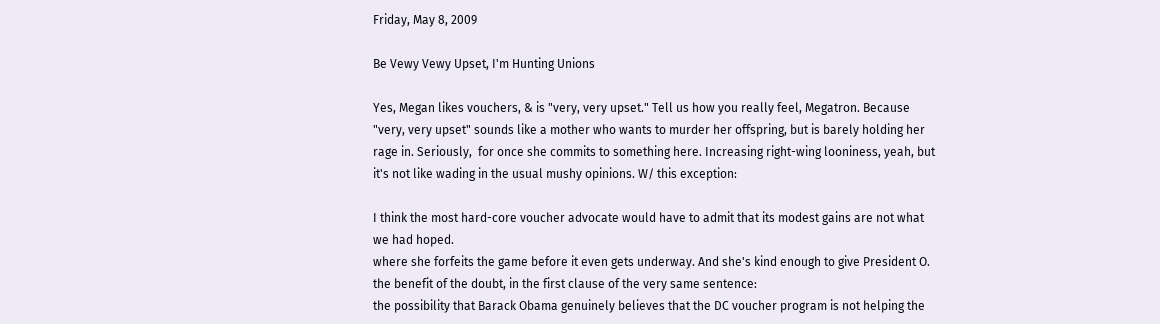Friday, May 8, 2009

Be Vewy Vewy Upset, I'm Hunting Unions

Yes, Megan likes vouchers, & is "very, very upset." Tell us how you really feel, Megatron. Because "very, very upset" sounds like a mother who wants to murder her offspring, but is barely holding her rage in. Seriously,  for once she commits to something here. Increasing right-wing looniness, yeah, but it's not like wading in the usual mushy opinions. W/ this exception:

I think the most hard-core voucher advocate would have to admit that its modest gains are not what we had hoped.
where she forfeits the game before it even gets underway. And she's kind enough to give President O. the benefit of the doubt, in the first clause of the very same sentence:
the possibility that Barack Obama genuinely believes that the DC voucher program is not helping the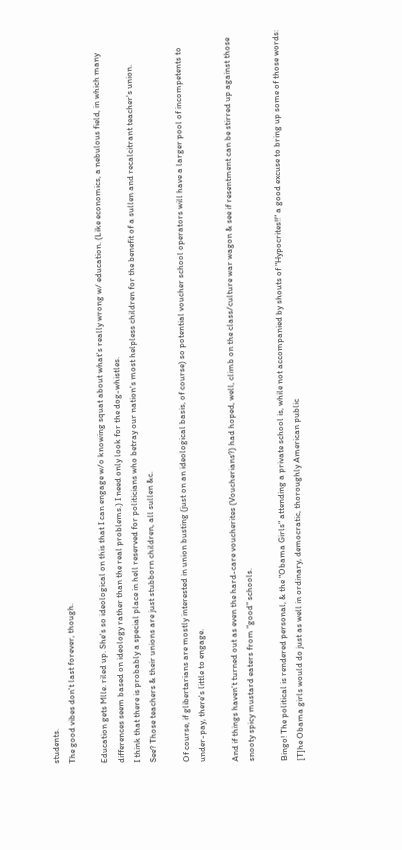students.
The good vibes don't last forever, though.

Education gets Mlle. riled up. She's so ideological on this that I can engage w/o knowing squat about what's really wrong w/ education. (Like economics, a nebulous field, in which many differences seem based on ideology rather than the real problems.) I need only look for the dog-whistles.
I think that there is probably a special place in hell reserved for politicians who betray our nation's most helpless children for the benefit of a sullen and recalcitrant teacher's union.
See? Those teachers & their unions are just stubborn children, all sullen &c.

Of course, if glibertarians are mostly interested in union busting (just on an ideological basis, of course) so potential voucher school operators will have a larger pool of incompetents to under-pay, there's little to engage.

And if things haven't turned out as even the hard-care voucherites (Voucherians?) had hoped, well, climb on the class/culture war wagon & see if resentment can be stirred up against those snooty spicy mustard eaters from "good" schools.

Bingo! The political is rendered personal, & the "Obama Girls" attending a private school is, while not accompanied by shouts of "Hypocrites!!" a good excuse to bring up some of those words:
[T]he Obama girls would do just as well in ordinary, democratic, thoroughly American public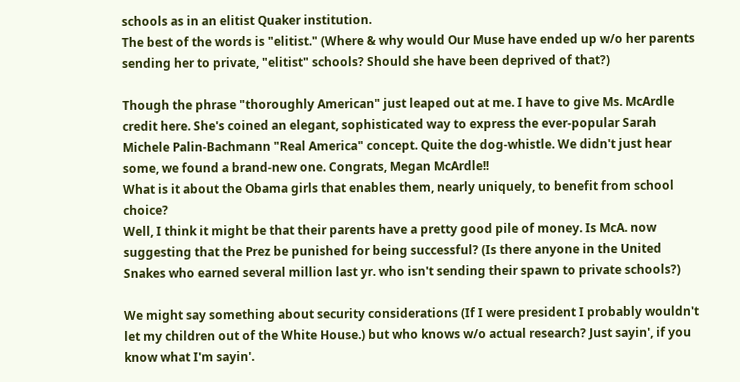schools as in an elitist Quaker institution.
The best of the words is "elitist." (Where & why would Our Muse have ended up w/o her parents sending her to private, "elitist" schools? Should she have been deprived of that?)

Though the phrase "thoroughly American" just leaped out at me. I have to give Ms. McArdle credit here. She's coined an elegant, sophisticated way to express the ever-popular Sarah Michele Palin-Bachmann "Real America" concept. Quite the dog-whistle. We didn't just hear some, we found a brand-new one. Congrats, Megan McArdle!!
What is it about the Obama girls that enables them, nearly uniquely, to benefit from school choice?
Well, I think it might be that their parents have a pretty good pile of money. Is McA. now suggesting that the Prez be punished for being successful? (Is there anyone in the United Snakes who earned several million last yr. who isn't sending their spawn to private schools?)

We might say something about security considerations (If I were president I probably wouldn't let my children out of the White House.) but who knows w/o actual research? Just sayin', if you know what I'm sayin'.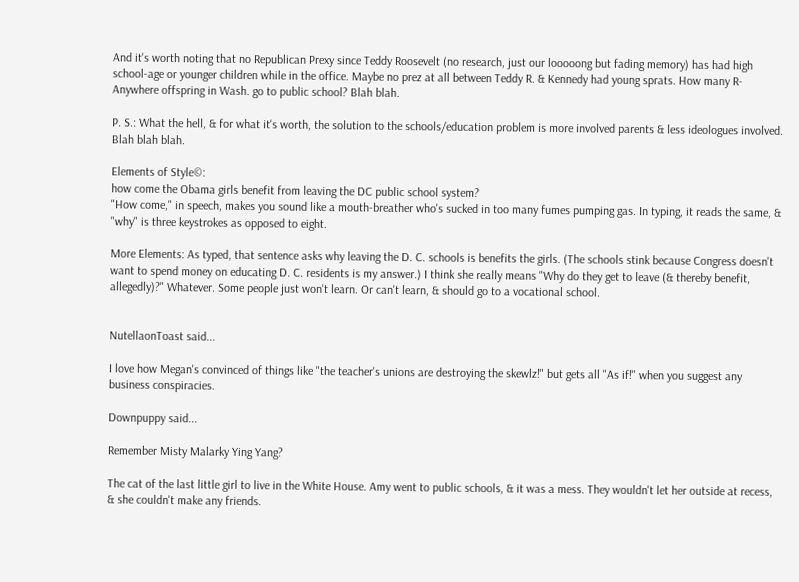And it's worth noting that no Republican Prexy since Teddy Roosevelt (no research, just our looooong but fading memory) has had high school-age or younger children while in the office. Maybe no prez at all between Teddy R. & Kennedy had young sprats. How many R-Anywhere offspring in Wash. go to public school? Blah blah.

P. S.: What the hell, & for what it's worth, the solution to the schools/education problem is more involved parents & less ideologues involved. Blah blah blah.

Elements of Style©:
how come the Obama girls benefit from leaving the DC public school system?
"How come," in speech, makes you sound like a mouth-breather who's sucked in too many fumes pumping gas. In typing, it reads the same, & "why" is three keystrokes as opposed to eight.

More Elements: As typed, that sentence asks why leaving the D. C. schools is benefits the girls. (The schools stink because Congress doesn't want to spend money on educating D. C. residents is my answer.) I think she really means "Why do they get to leave (& thereby benefit, allegedly)?" Whatever. Some people just won't learn. Or can't learn, & should go to a vocational school.


NutellaonToast said...

I love how Megan's convinced of things like "the teacher's unions are destroying the skewlz!" but gets all "As if!" when you suggest any business conspiracies.

Downpuppy said...

Remember Misty Malarky Ying Yang?

The cat of the last little girl to live in the White House. Amy went to public schools, & it was a mess. They wouldn't let her outside at recess, & she couldn't make any friends.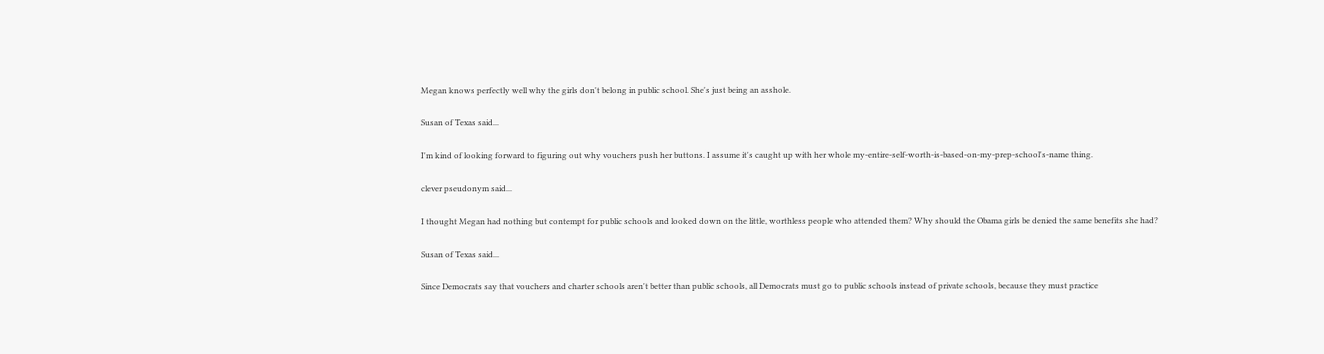Megan knows perfectly well why the girls don't belong in public school. She's just being an asshole.

Susan of Texas said...

I'm kind of looking forward to figuring out why vouchers push her buttons. I assume it's caught up with her whole my-entire-self-worth-is-based-on-my-prep-school's-name thing.

clever pseudonym said...

I thought Megan had nothing but contempt for public schools and looked down on the little, worthless people who attended them? Why should the Obama girls be denied the same benefits she had?

Susan of Texas said...

Since Democrats say that vouchers and charter schools aren't better than public schools, all Democrats must go to public schools instead of private schools, because they must practice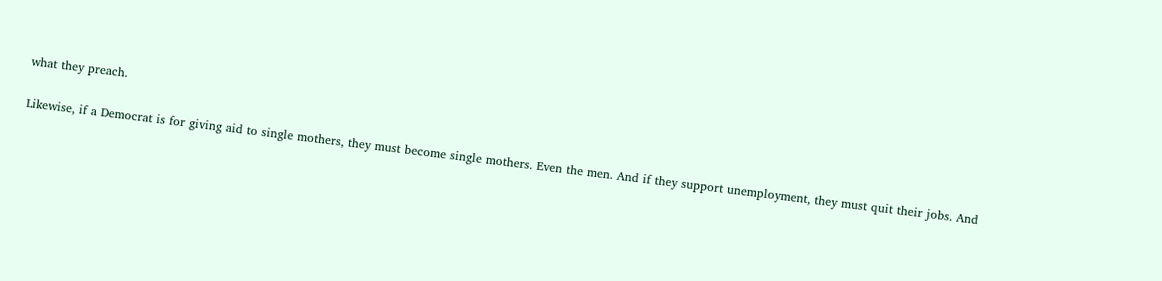what they preach.

Likewise, if a Democrat is for giving aid to single mothers, they must become single mothers. Even the men. And if they support unemployment, they must quit their jobs. And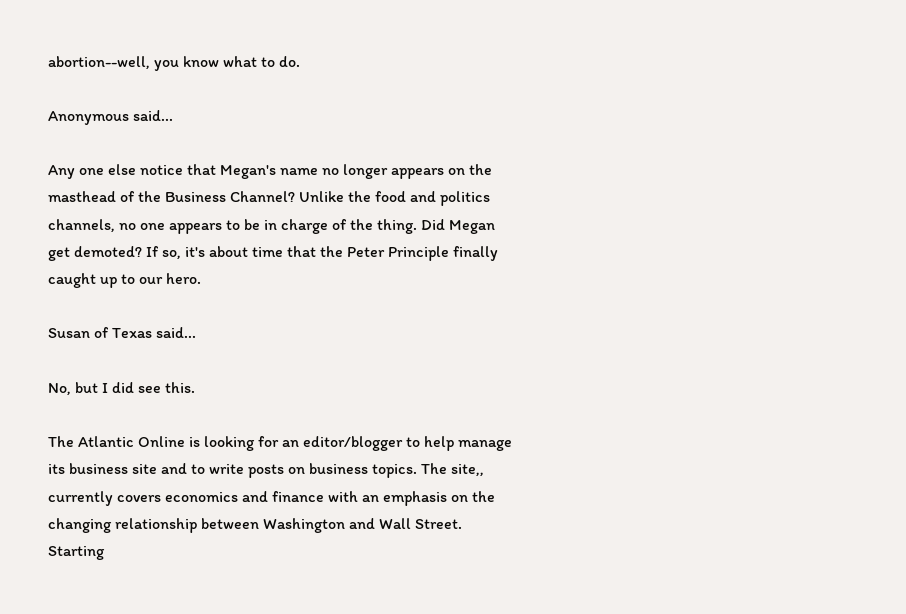abortion--well, you know what to do.

Anonymous said...

Any one else notice that Megan's name no longer appears on the masthead of the Business Channel? Unlike the food and politics channels, no one appears to be in charge of the thing. Did Megan get demoted? If so, it's about time that the Peter Principle finally caught up to our hero.

Susan of Texas said...

No, but I did see this.

The Atlantic Online is looking for an editor/blogger to help manage its business site and to write posts on business topics. The site,, currently covers economics and finance with an emphasis on the changing relationship between Washington and Wall Street. Starting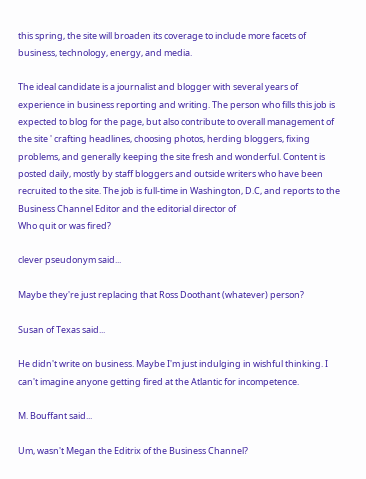this spring, the site will broaden its coverage to include more facets of business, technology, energy, and media.

The ideal candidate is a journalist and blogger with several years of experience in business reporting and writing. The person who fills this job is expected to blog for the page, but also contribute to overall management of the site ' crafting headlines, choosing photos, herding bloggers, fixing problems, and generally keeping the site fresh and wonderful. Content is posted daily, mostly by staff bloggers and outside writers who have been recruited to the site. The job is full-time in Washington, D.C, and reports to the Business Channel Editor and the editorial director of
Who quit or was fired?

clever pseudonym said...

Maybe they're just replacing that Ross Doothant (whatever) person?

Susan of Texas said...

He didn't write on business. Maybe I'm just indulging in wishful thinking. I can't imagine anyone getting fired at the Atlantic for incompetence.

M. Bouffant said...

Um, wasn't Megan the Editrix of the Business Channel?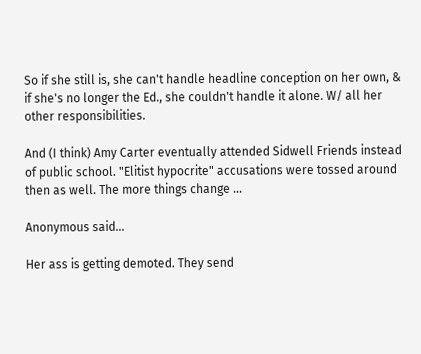So if she still is, she can't handle headline conception on her own, & if she's no longer the Ed., she couldn't handle it alone. W/ all her other responsibilities.

And (I think) Amy Carter eventually attended Sidwell Friends instead of public school. "Elitist hypocrite" accusations were tossed around then as well. The more things change ...

Anonymous said...

Her ass is getting demoted. They send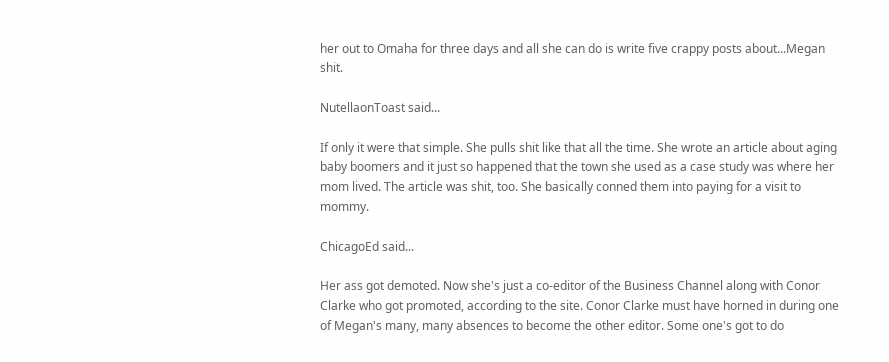her out to Omaha for three days and all she can do is write five crappy posts about...Megan shit.

NutellaonToast said...

If only it were that simple. She pulls shit like that all the time. She wrote an article about aging baby boomers and it just so happened that the town she used as a case study was where her mom lived. The article was shit, too. She basically conned them into paying for a visit to mommy.

ChicagoEd said...

Her ass got demoted. Now she's just a co-editor of the Business Channel along with Conor Clarke who got promoted, according to the site. Conor Clarke must have horned in during one of Megan's many, many absences to become the other editor. Some one's got to do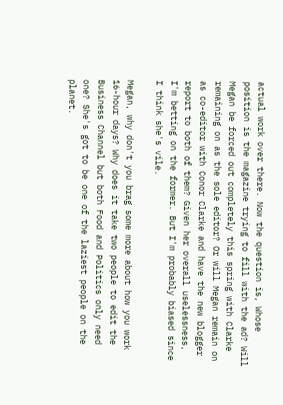actual work over there. Now the question is, Whose position is the magazine trying to fill with the ad? Will Megan be forced out completely this spring with Clarke remaining on as the sole editor? Or will Megan remain on as co-editor with Conor Clarke and have the new blogger report to both of them? Given her overall uselessness, I'm betting on the former. But I'm probably biased since I think she's vile.

Megan, why don't you brag some more about how you work 16-hour days? Why does it take two people to edit the Business Channel but both Food and Politics only need one? She's got to be one of the laziest people on the planet.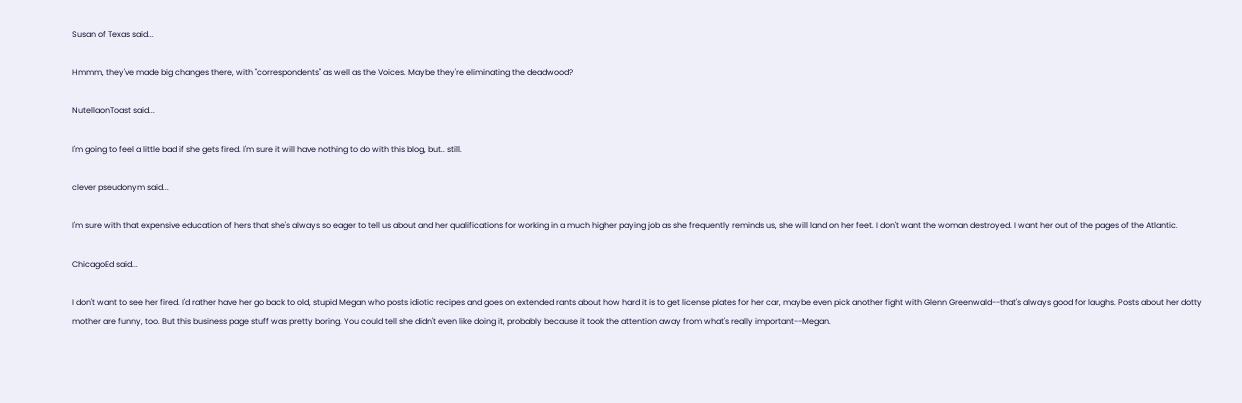Susan of Texas said...

Hmmm, they've made big changes there, with "correspondents" as well as the Voices. Maybe they're eliminating the deadwood?

NutellaonToast said...

I'm going to feel a little bad if she gets fired. I'm sure it will have nothing to do with this blog, but.. still.

clever pseudonym said...

I'm sure with that expensive education of hers that she's always so eager to tell us about and her qualifications for working in a much higher paying job as she frequently reminds us, she will land on her feet. I don't want the woman destroyed. I want her out of the pages of the Atlantic.

ChicagoEd said...

I don't want to see her fired. I'd rather have her go back to old, stupid Megan who posts idiotic recipes and goes on extended rants about how hard it is to get license plates for her car, maybe even pick another fight with Glenn Greenwald--that's always good for laughs. Posts about her dotty mother are funny, too. But this business page stuff was pretty boring. You could tell she didn't even like doing it, probably because it took the attention away from what's really important--Megan.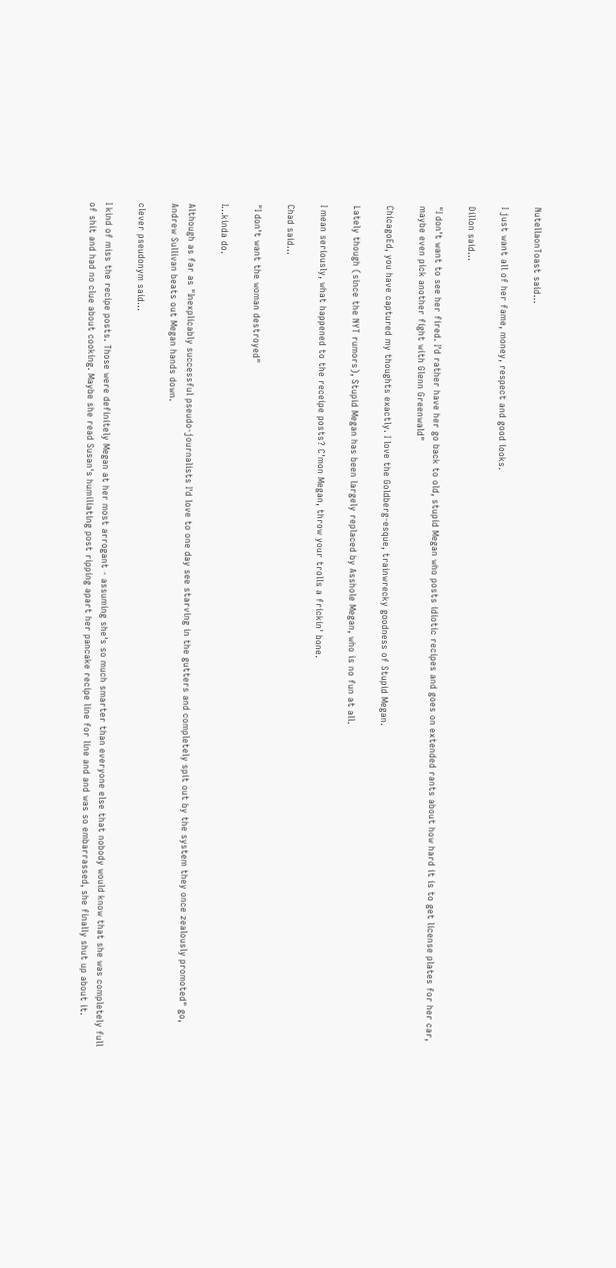NutellaonToast said...

I just want all of her fame, money, respect and good looks.

Dillon said...

"I don't want to see her fired. I'd rather have her go back to old, stupid Megan who posts idiotic recipes and goes on extended rants about how hard it is to get license plates for her car, maybe even pick another fight with Glenn Greenwald"

ChicagoEd, you have captured my thoughts exactly. I love the Goldberg-esque, trainwrecky goodness of Stupid Megan.

Lately though (since the NYT rumors), Stupid Megan has been largely replaced by Asshole Megan, who is no fun at all.

I mean seriously, what happened to the receipe posts? C'mon Megan, throw your trolls a frickin' bone.

Chad said...

"I don't want the woman destroyed"

I...kinda do.

Although as far as "Inexplicably successful pseudo-journalists I'd love to one day see starving in the gutters and completely spit out by the system they once zealously promoted" go, Andrew Sullivan beats out Megan hands down.

clever pseudonym said...

I kind of miss the recipe posts. Those were definitely Megan at her most arrogant - assuming she's so much smarter than everyone else that nobody would know that she was completely full of shit and had no clue about cooking. Maybe she read Susan's humiliating post ripping apart her pancake recipe line for line and and was so embarrassed, she finally shut up about it.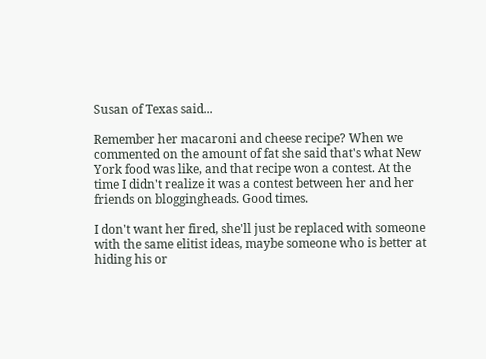Susan of Texas said...

Remember her macaroni and cheese recipe? When we commented on the amount of fat she said that's what New York food was like, and that recipe won a contest. At the time I didn't realize it was a contest between her and her friends on bloggingheads. Good times.

I don't want her fired, she'll just be replaced with someone with the same elitist ideas, maybe someone who is better at hiding his or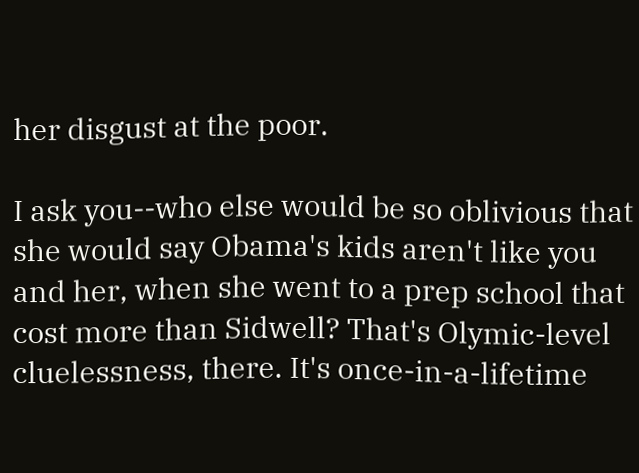her disgust at the poor.

I ask you--who else would be so oblivious that she would say Obama's kids aren't like you and her, when she went to a prep school that cost more than Sidwell? That's Olymic-level cluelessness, there. It's once-in-a-lifetime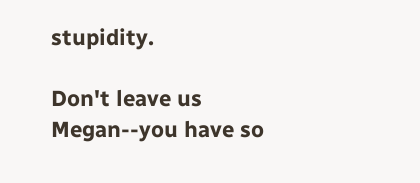stupidity.

Don't leave us Megan--you have so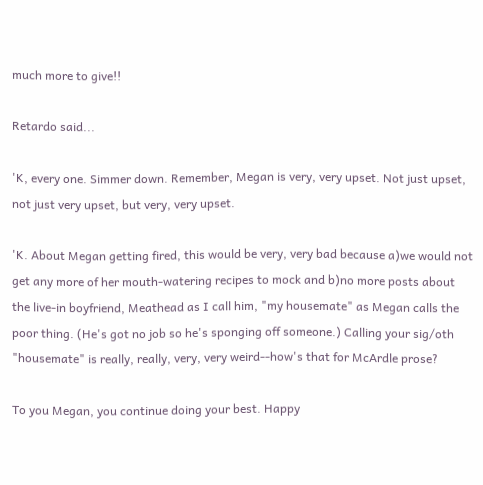much more to give!!

Retardo said...

'K, every one. Simmer down. Remember, Megan is very, very upset. Not just upset, not just very upset, but very, very upset.

'K. About Megan getting fired, this would be very, very bad because a)we would not get any more of her mouth-watering recipes to mock and b)no more posts about the live-in boyfriend, Meathead as I call him, "my housemate" as Megan calls the poor thing. (He's got no job so he's sponging off someone.) Calling your sig/oth "housemate" is really, really, very, very weird--how's that for McArdle prose?

To you Megan, you continue doing your best. Happy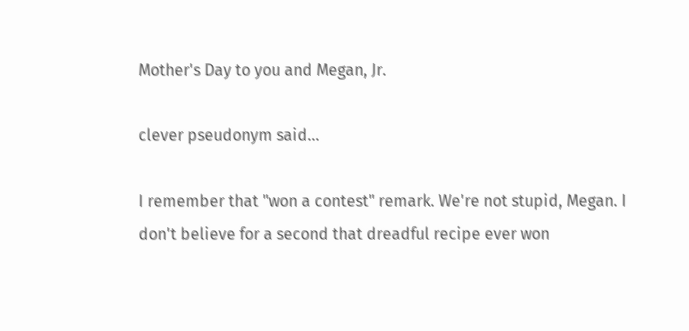Mother's Day to you and Megan, Jr.

clever pseudonym said...

I remember that "won a contest" remark. We're not stupid, Megan. I don't believe for a second that dreadful recipe ever won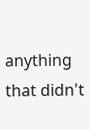anything that didn't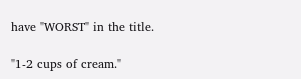have "WORST" in the title.

"1-2 cups of cream."